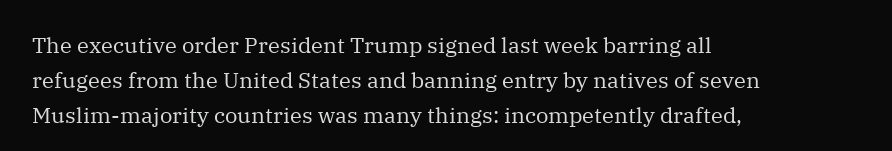The executive order President Trump signed last week barring all refugees from the United States and banning entry by natives of seven Muslim-majority countries was many things: incompetently drafted,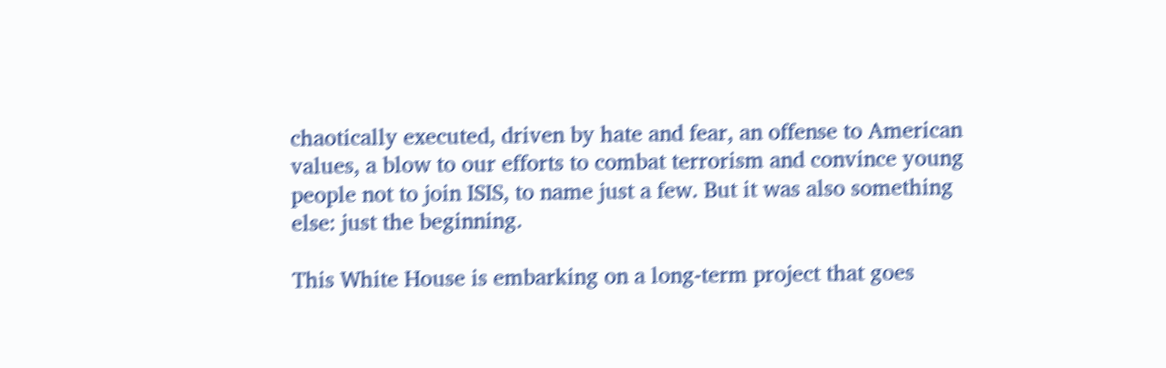chaotically executed, driven by hate and fear, an offense to American values, a blow to our efforts to combat terrorism and convince young people not to join ISIS, to name just a few. But it was also something else: just the beginning.

This White House is embarking on a long-term project that goes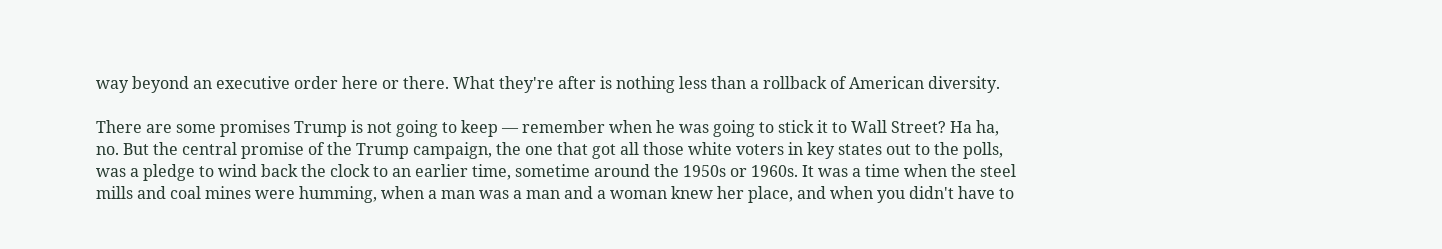way beyond an executive order here or there. What they're after is nothing less than a rollback of American diversity.

There are some promises Trump is not going to keep — remember when he was going to stick it to Wall Street? Ha ha, no. But the central promise of the Trump campaign, the one that got all those white voters in key states out to the polls, was a pledge to wind back the clock to an earlier time, sometime around the 1950s or 1960s. It was a time when the steel mills and coal mines were humming, when a man was a man and a woman knew her place, and when you didn't have to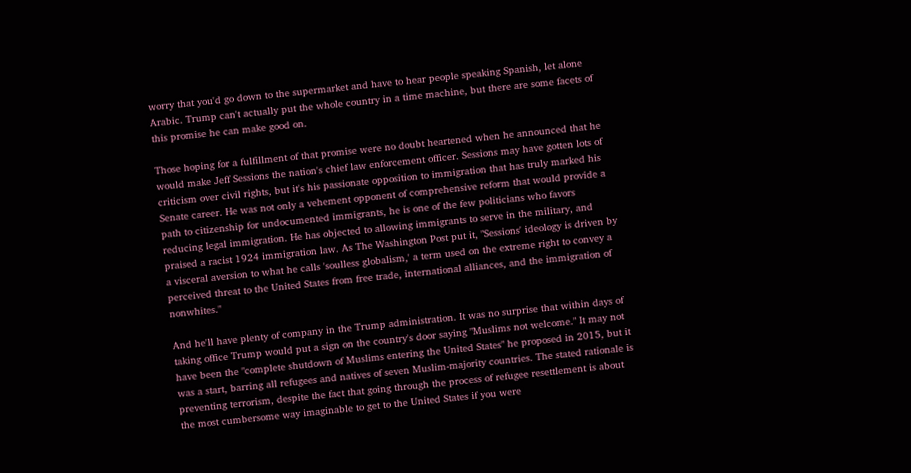worry that you'd go down to the supermarket and have to hear people speaking Spanish, let alone Arabic. Trump can't actually put the whole country in a time machine, but there are some facets of this promise he can make good on.

Those hoping for a fulfillment of that promise were no doubt heartened when he announced that he would make Jeff Sessions the nation's chief law enforcement officer. Sessions may have gotten lots of criticism over civil rights, but it's his passionate opposition to immigration that has truly marked his Senate career. He was not only a vehement opponent of comprehensive reform that would provide a path to citizenship for undocumented immigrants, he is one of the few politicians who favors reducing legal immigration. He has objected to allowing immigrants to serve in the military, and praised a racist 1924 immigration law. As The Washington Post put it, "Sessions' ideology is driven by a visceral aversion to what he calls 'soulless globalism,' a term used on the extreme right to convey a perceived threat to the United States from free trade, international alliances, and the immigration of nonwhites."

And he'll have plenty of company in the Trump administration. It was no surprise that within days of taking office Trump would put a sign on the country's door saying "Muslims not welcome." It may not have been the "complete shutdown of Muslims entering the United States" he proposed in 2015, but it was a start, barring all refugees and natives of seven Muslim-majority countries. The stated rationale is preventing terrorism, despite the fact that going through the process of refugee resettlement is about the most cumbersome way imaginable to get to the United States if you were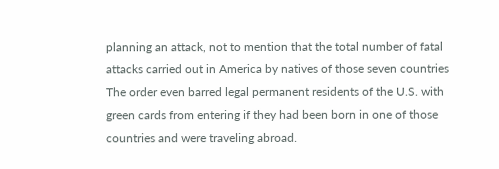planning an attack, not to mention that the total number of fatal attacks carried out in America by natives of those seven countries The order even barred legal permanent residents of the U.S. with green cards from entering if they had been born in one of those countries and were traveling abroad.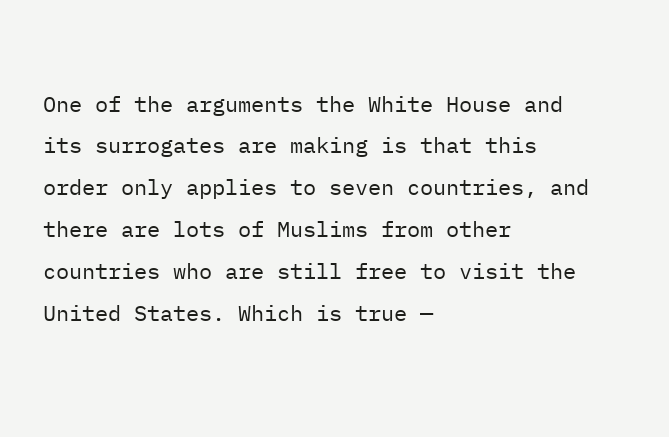One of the arguments the White House and its surrogates are making is that this order only applies to seven countries, and there are lots of Muslims from other countries who are still free to visit the United States. Which is true —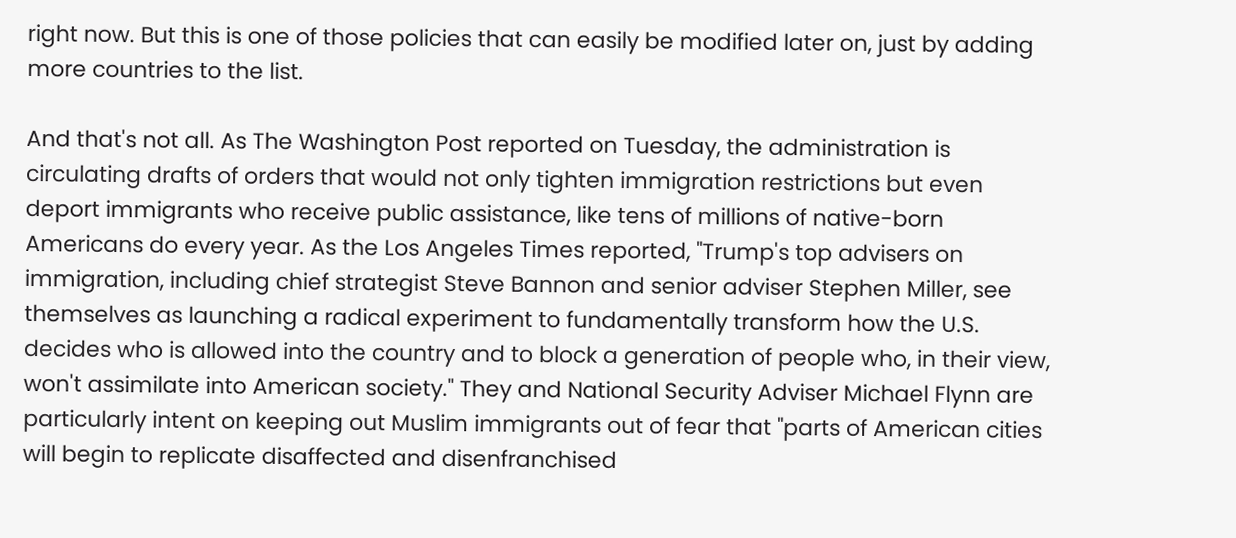right now. But this is one of those policies that can easily be modified later on, just by adding more countries to the list.

And that's not all. As The Washington Post reported on Tuesday, the administration is circulating drafts of orders that would not only tighten immigration restrictions but even deport immigrants who receive public assistance, like tens of millions of native-born Americans do every year. As the Los Angeles Times reported, "Trump's top advisers on immigration, including chief strategist Steve Bannon and senior adviser Stephen Miller, see themselves as launching a radical experiment to fundamentally transform how the U.S. decides who is allowed into the country and to block a generation of people who, in their view, won't assimilate into American society." They and National Security Adviser Michael Flynn are particularly intent on keeping out Muslim immigrants out of fear that "parts of American cities will begin to replicate disaffected and disenfranchised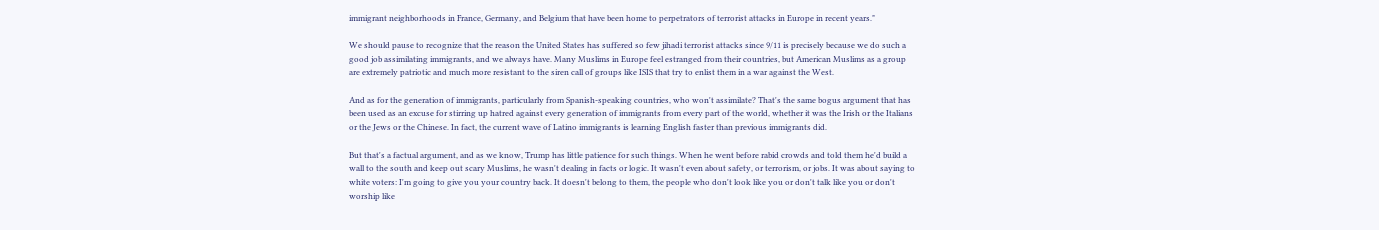immigrant neighborhoods in France, Germany, and Belgium that have been home to perpetrators of terrorist attacks in Europe in recent years."

We should pause to recognize that the reason the United States has suffered so few jihadi terrorist attacks since 9/11 is precisely because we do such a good job assimilating immigrants, and we always have. Many Muslims in Europe feel estranged from their countries, but American Muslims as a group are extremely patriotic and much more resistant to the siren call of groups like ISIS that try to enlist them in a war against the West.

And as for the generation of immigrants, particularly from Spanish-speaking countries, who won't assimilate? That's the same bogus argument that has been used as an excuse for stirring up hatred against every generation of immigrants from every part of the world, whether it was the Irish or the Italians or the Jews or the Chinese. In fact, the current wave of Latino immigrants is learning English faster than previous immigrants did.

But that's a factual argument, and as we know, Trump has little patience for such things. When he went before rabid crowds and told them he'd build a wall to the south and keep out scary Muslims, he wasn't dealing in facts or logic. It wasn't even about safety, or terrorism, or jobs. It was about saying to white voters: I'm going to give you your country back. It doesn't belong to them, the people who don't look like you or don't talk like you or don't worship like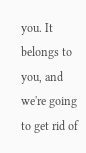you. It belongs to you, and we're going to get rid of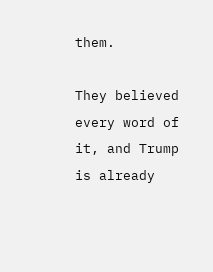them.

They believed every word of it, and Trump is already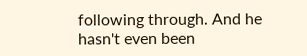following through. And he hasn't even been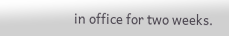in office for two weeks.